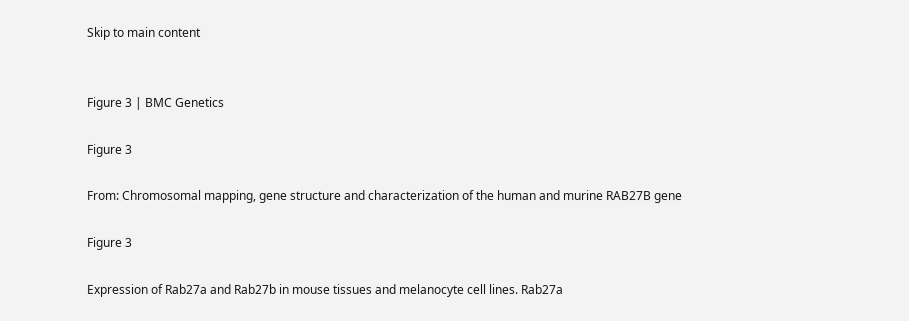Skip to main content


Figure 3 | BMC Genetics

Figure 3

From: Chromosomal mapping, gene structure and characterization of the human and murine RAB27B gene

Figure 3

Expression of Rab27a and Rab27b in mouse tissues and melanocyte cell lines. Rab27a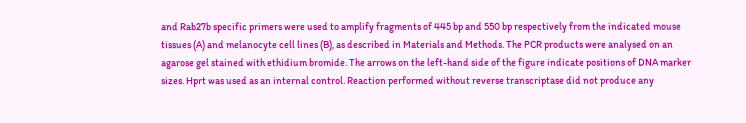and Rab27b specific primers were used to amplify fragments of 445 bp and 550 bp respectively from the indicated mouse tissues (A) and melanocyte cell lines (B), as described in Materials and Methods. The PCR products were analysed on an agarose gel stained with ethidium bromide. The arrows on the left-hand side of the figure indicate positions of DNA marker sizes. Hprt was used as an internal control. Reaction performed without reverse transcriptase did not produce any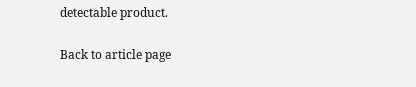detectable product.

Back to article page